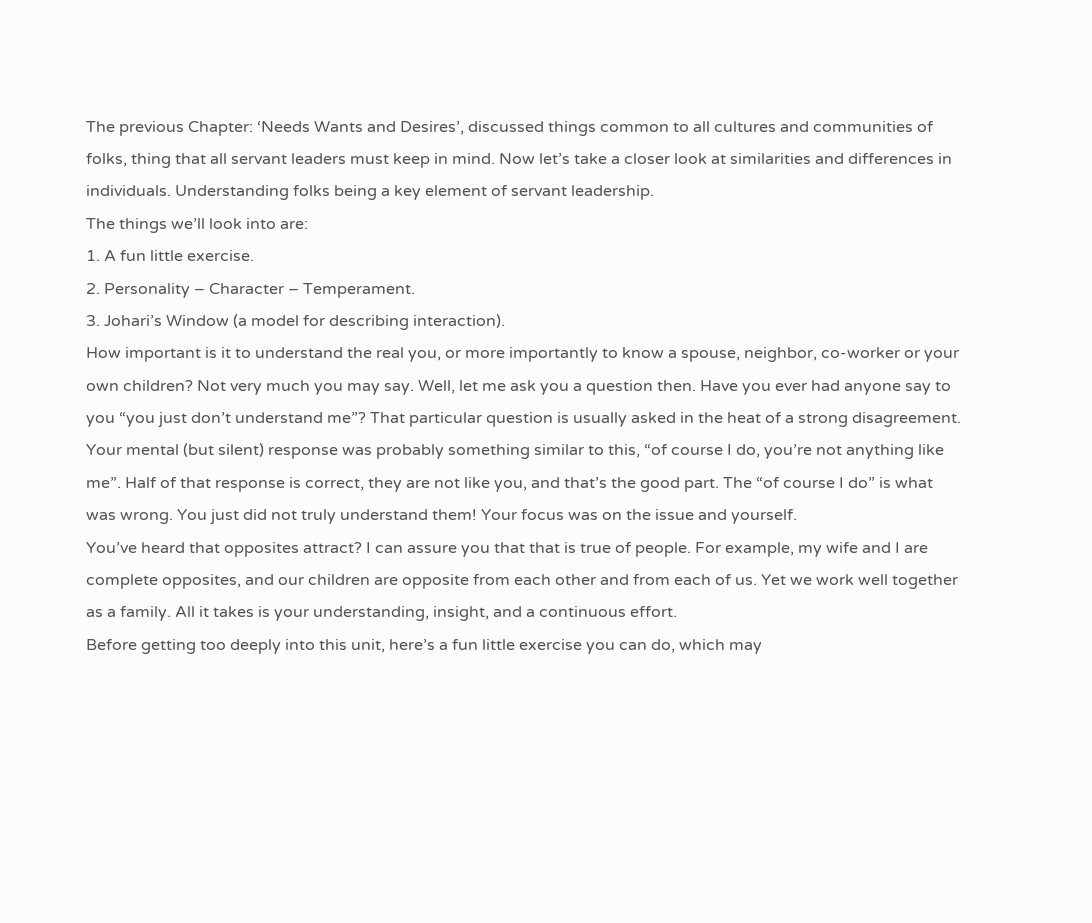The previous Chapter: ‘Needs Wants and Desires’, discussed things common to all cultures and communities of folks, thing that all servant leaders must keep in mind. Now let’s take a closer look at similarities and differences in individuals. Understanding folks being a key element of servant leadership.
The things we’ll look into are:
1. A fun little exercise.
2. Personality – Character – Temperament.
3. Johari’s Window (a model for describing interaction).
How important is it to understand the real you, or more importantly to know a spouse, neighbor, co-worker or your own children? Not very much you may say. Well, let me ask you a question then. Have you ever had anyone say to you “you just don’t understand me”? That particular question is usually asked in the heat of a strong disagreement. Your mental (but silent) response was probably something similar to this, “of course I do, you’re not anything like me”. Half of that response is correct, they are not like you, and that’s the good part. The “of course I do” is what was wrong. You just did not truly understand them! Your focus was on the issue and yourself.
You’ve heard that opposites attract? I can assure you that that is true of people. For example, my wife and I are complete opposites, and our children are opposite from each other and from each of us. Yet we work well together as a family. All it takes is your understanding, insight, and a continuous effort.
Before getting too deeply into this unit, here’s a fun little exercise you can do, which may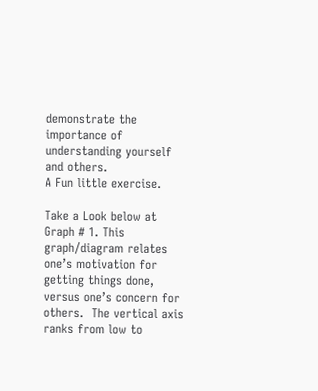demonstrate the importance of understanding yourself and others.
A Fun little exercise.

Take a Look below at Graph # 1. This graph/diagram relates one’s motivation for getting things done, versus one’s concern for others.  The vertical axis ranks from low to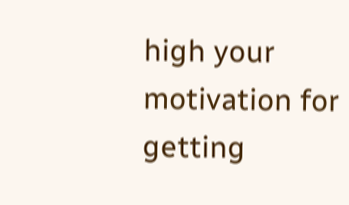high your motivation for getting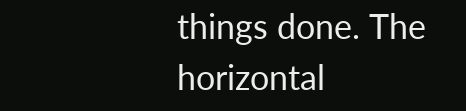things done. The horizontal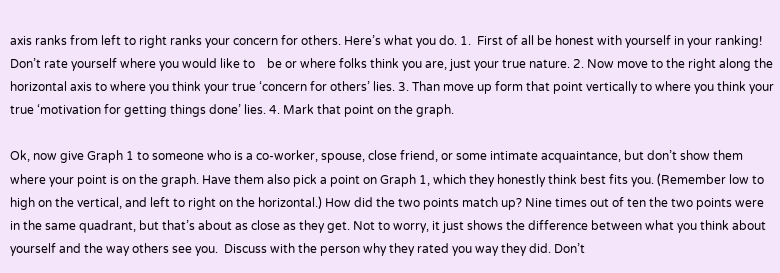axis ranks from left to right ranks your concern for others. Here’s what you do. 1.  First of all be honest with yourself in your ranking! Don’t rate yourself where you would like to    be or where folks think you are, just your true nature. 2. Now move to the right along the horizontal axis to where you think your true ‘concern for others’ lies. 3. Than move up form that point vertically to where you think your true ‘motivation for getting things done’ lies. 4. Mark that point on the graph.

Ok, now give Graph 1 to someone who is a co-worker, spouse, close friend, or some intimate acquaintance, but don’t show them where your point is on the graph. Have them also pick a point on Graph 1, which they honestly think best fits you. (Remember low to high on the vertical, and left to right on the horizontal.) How did the two points match up? Nine times out of ten the two points were in the same quadrant, but that’s about as close as they get. Not to worry, it just shows the difference between what you think about yourself and the way others see you.  Discuss with the person why they rated you way they did. Don’t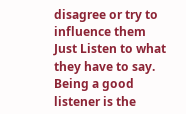disagree or try to influence them Just Listen to what they have to say. Being a good listener is the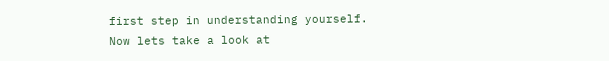first step in understanding yourself.
Now lets take a look at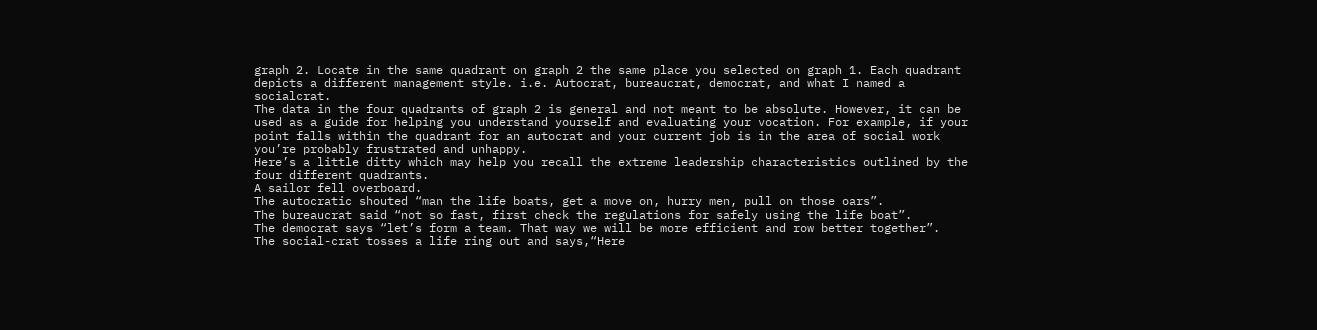graph 2. Locate in the same quadrant on graph 2 the same place you selected on graph 1. Each quadrant depicts a different management style. i.e. Autocrat, bureaucrat, democrat, and what I named a socialcrat.
The data in the four quadrants of graph 2 is general and not meant to be absolute. However, it can be used as a guide for helping you understand yourself and evaluating your vocation. For example, if your point falls within the quadrant for an autocrat and your current job is in the area of social work you’re probably frustrated and unhappy.
Here’s a little ditty which may help you recall the extreme leadership characteristics outlined by the four different quadrants.
A sailor fell overboard.
The autocratic shouted “man the life boats, get a move on, hurry men, pull on those oars”.
The bureaucrat said “not so fast, first check the regulations for safely using the life boat”.
The democrat says “let’s form a team. That way we will be more efficient and row better together”.
The social-crat tosses a life ring out and says,“Here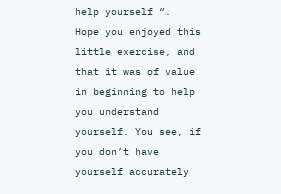help yourself “.
Hope you enjoyed this little exercise, and that it was of value in beginning to help you understand yourself. You see, if you don’t have yourself accurately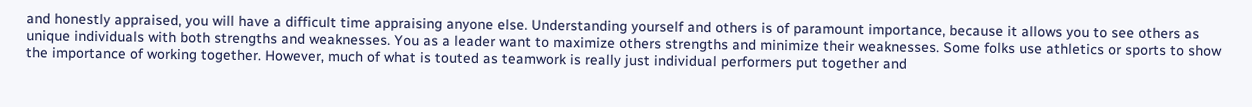and honestly appraised, you will have a difficult time appraising anyone else. Understanding yourself and others is of paramount importance, because it allows you to see others as unique individuals with both strengths and weaknesses. You as a leader want to maximize others strengths and minimize their weaknesses. Some folks use athletics or sports to show the importance of working together. However, much of what is touted as teamwork is really just individual performers put together and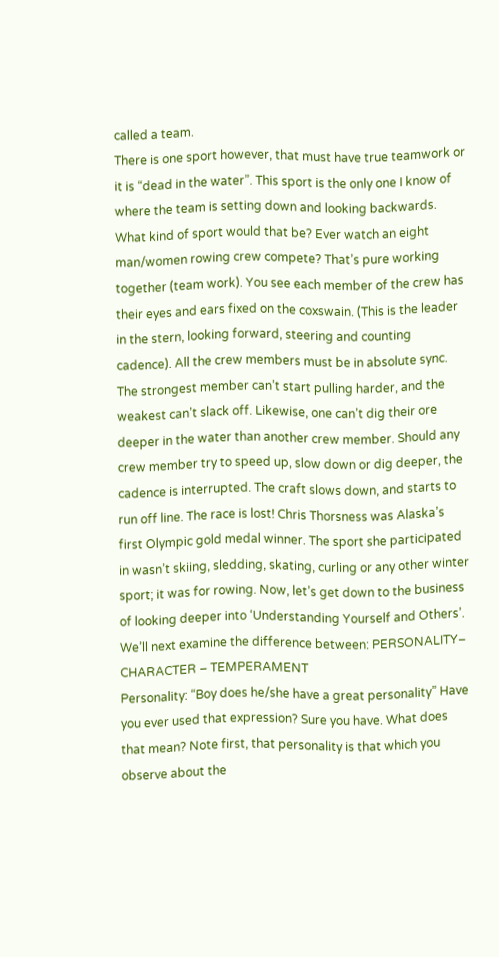called a team.
There is one sport however, that must have true teamwork or it is “dead in the water”. This sport is the only one I know of where the team is setting down and looking backwards. What kind of sport would that be? Ever watch an eight man/women rowing crew compete? That’s pure working together (team work). You see each member of the crew has their eyes and ears fixed on the coxswain. (This is the leader in the stern, looking forward, steering and counting cadence). All the crew members must be in absolute sync. The strongest member can’t start pulling harder, and the weakest can’t slack off. Likewise, one can’t dig their ore deeper in the water than another crew member. Should any crew member try to speed up, slow down or dig deeper, the cadence is interrupted. The craft slows down, and starts to run off line. The race is lost! Chris Thorsness was Alaska’s first Olympic gold medal winner. The sport she participated in wasn’t skiing, sledding, skating, curling or any other winter sport; it was for rowing. Now, let’s get down to the business of looking deeper into ‘Understanding Yourself and Others’.
We’ll next examine the difference between: PERSONALITY– CHARACTER – TEMPERAMENT
Personality: “Boy does he/she have a great personality” Have you ever used that expression? Sure you have. What does that mean? Note first, that personality is that which you observe about the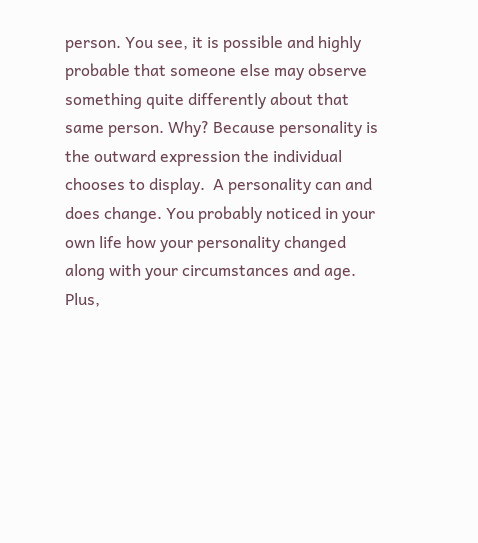person. You see, it is possible and highly probable that someone else may observe something quite differently about that same person. Why? Because personality is the outward expression the individual chooses to display.  A personality can and does change. You probably noticed in your own life how your personality changed along with your circumstances and age. Plus,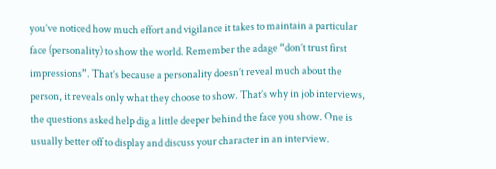you’ve noticed how much effort and vigilance it takes to maintain a particular face (personality) to show the world. Remember the adage “don’t trust first impressions”. That’s because a personality doesn’t reveal much about the person, it reveals only what they choose to show. That’s why in job interviews, the questions asked help dig a little deeper behind the face you show. One is usually better off to display and discuss your character in an interview.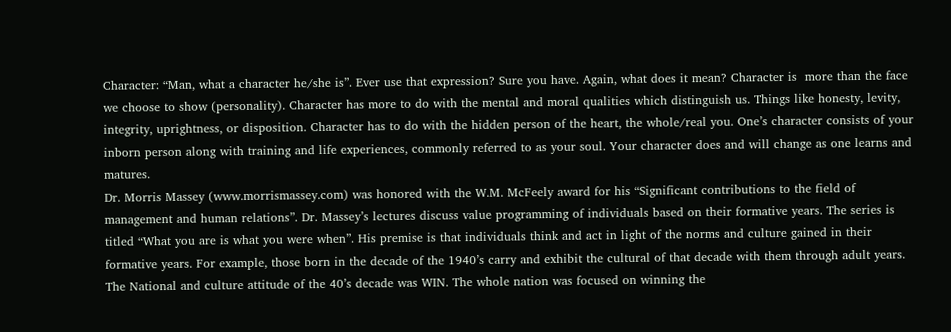Character: “Man, what a character he/she is”. Ever use that expression? Sure you have. Again, what does it mean? Character is  more than the face we choose to show (personality). Character has more to do with the mental and moral qualities which distinguish us. Things like honesty, levity, integrity, uprightness, or disposition. Character has to do with the hidden person of the heart, the whole/real you. One’s character consists of your inborn person along with training and life experiences, commonly referred to as your soul. Your character does and will change as one learns and matures.
Dr. Morris Massey (www.morrismassey.com) was honored with the W.M. McFeely award for his “Significant contributions to the field of management and human relations”. Dr. Massey’s lectures discuss value programming of individuals based on their formative years. The series is titled “What you are is what you were when”. His premise is that individuals think and act in light of the norms and culture gained in their formative years. For example, those born in the decade of the 1940’s carry and exhibit the cultural of that decade with them through adult years. The National and culture attitude of the 40’s decade was WIN. The whole nation was focused on winning the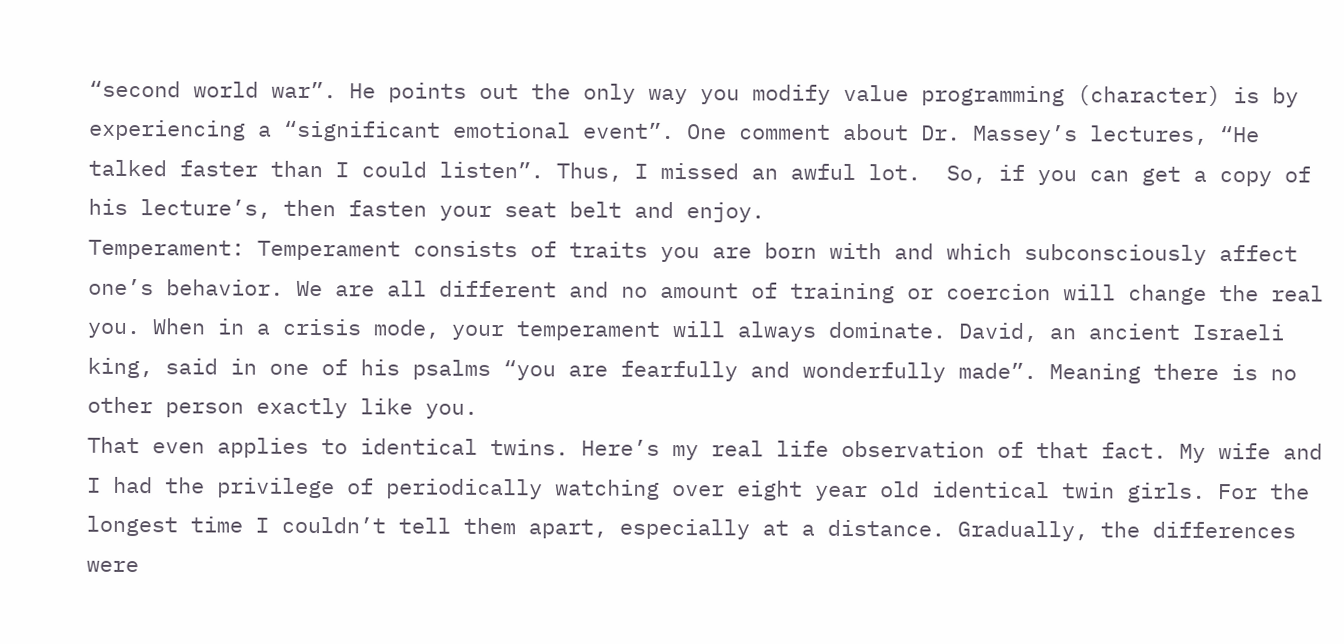“second world war”. He points out the only way you modify value programming (character) is by experiencing a “significant emotional event”. One comment about Dr. Massey’s lectures, “He talked faster than I could listen”. Thus, I missed an awful lot.  So, if you can get a copy of his lecture’s, then fasten your seat belt and enjoy.
Temperament: Temperament consists of traits you are born with and which subconsciously affect one’s behavior. We are all different and no amount of training or coercion will change the real you. When in a crisis mode, your temperament will always dominate. David, an ancient Israeli king, said in one of his psalms “you are fearfully and wonderfully made”. Meaning there is no other person exactly like you.
That even applies to identical twins. Here’s my real life observation of that fact. My wife and I had the privilege of periodically watching over eight year old identical twin girls. For the longest time I couldn’t tell them apart, especially at a distance. Gradually, the differences were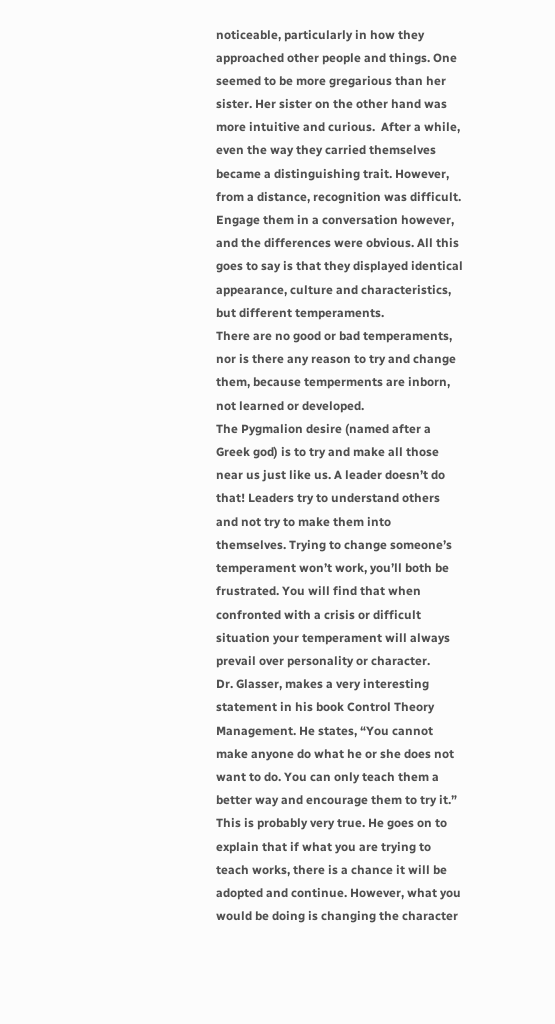noticeable, particularly in how they approached other people and things. One seemed to be more gregarious than her sister. Her sister on the other hand was more intuitive and curious.  After a while, even the way they carried themselves became a distinguishing trait. However, from a distance, recognition was difficult. Engage them in a conversation however, and the differences were obvious. All this goes to say is that they displayed identical appearance, culture and characteristics, but different temperaments.
There are no good or bad temperaments, nor is there any reason to try and change them, because temperments are inborn, not learned or developed.
The Pygmalion desire (named after a Greek god) is to try and make all those near us just like us. A leader doesn’t do that! Leaders try to understand others and not try to make them into themselves. Trying to change someone’s temperament won’t work, you’ll both be frustrated. You will find that when confronted with a crisis or difficult situation your temperament will always prevail over personality or character.
Dr. Glasser, makes a very interesting statement in his book Control Theory Management. He states, “You cannot make anyone do what he or she does not want to do. You can only teach them a better way and encourage them to try it.” This is probably very true. He goes on to explain that if what you are trying to teach works, there is a chance it will be adopted and continue. However, what you would be doing is changing the character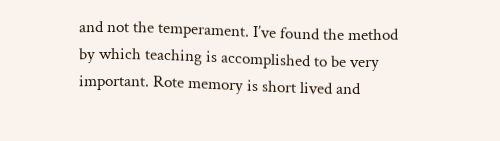and not the temperament. I’ve found the method by which teaching is accomplished to be very important. Rote memory is short lived and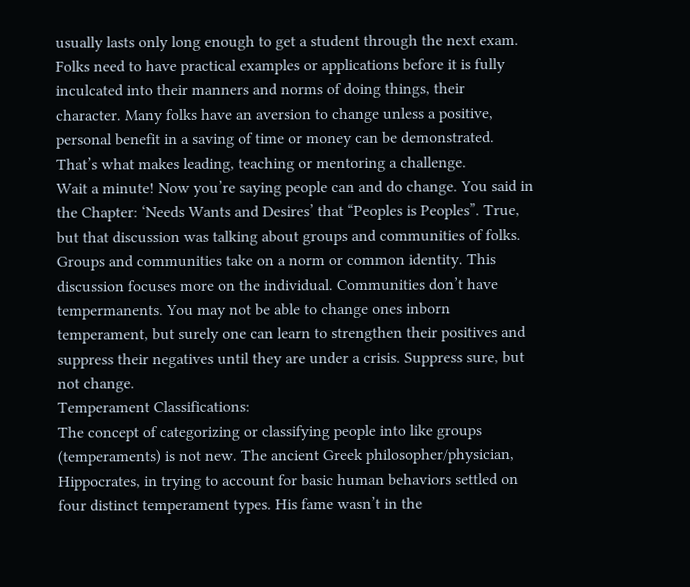usually lasts only long enough to get a student through the next exam. Folks need to have practical examples or applications before it is fully inculcated into their manners and norms of doing things, their character. Many folks have an aversion to change unless a positive, personal benefit in a saving of time or money can be demonstrated. That’s what makes leading, teaching or mentoring a challenge.
Wait a minute! Now you’re saying people can and do change. You said in the Chapter: ‘Needs Wants and Desires’ that “Peoples is Peoples”. True, but that discussion was talking about groups and communities of folks. Groups and communities take on a norm or common identity. This discussion focuses more on the individual. Communities don’t have tempermanents. You may not be able to change ones inborn temperament, but surely one can learn to strengthen their positives and suppress their negatives until they are under a crisis. Suppress sure, but not change.
Temperament Classifications:
The concept of categorizing or classifying people into like groups (temperaments) is not new. The ancient Greek philosopher/physician, Hippocrates, in trying to account for basic human behaviors settled on four distinct temperament types. His fame wasn’t in the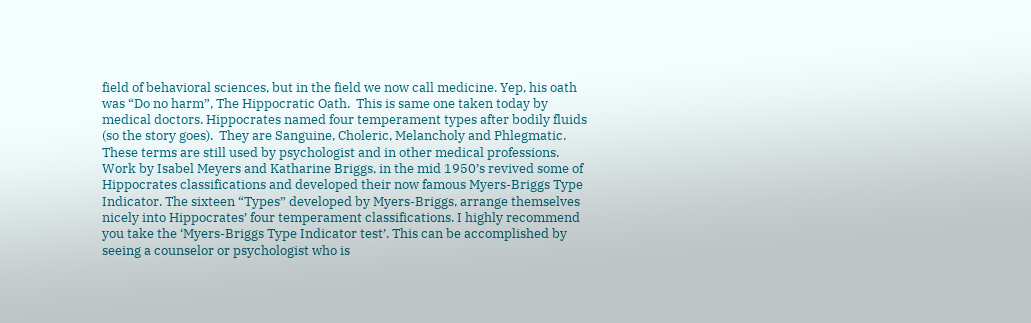field of behavioral sciences, but in the field we now call medicine. Yep, his oath was “Do no harm”, The Hippocratic Oath.  This is same one taken today by medical doctors. Hippocrates named four temperament types after bodily fluids (so the story goes).  They are Sanguine, Choleric, Melancholy and Phlegmatic. These terms are still used by psychologist and in other medical professions.
Work by Isabel Meyers and Katharine Briggs, in the mid 1950’s revived some of Hippocrates classifications and developed their now famous Myers-Briggs Type Indicator. The sixteen “Types” developed by Myers-Briggs, arrange themselves nicely into Hippocrates’ four temperament classifications. I highly recommend you take the ‘Myers-Briggs Type Indicator test’. This can be accomplished by seeing a counselor or psychologist who is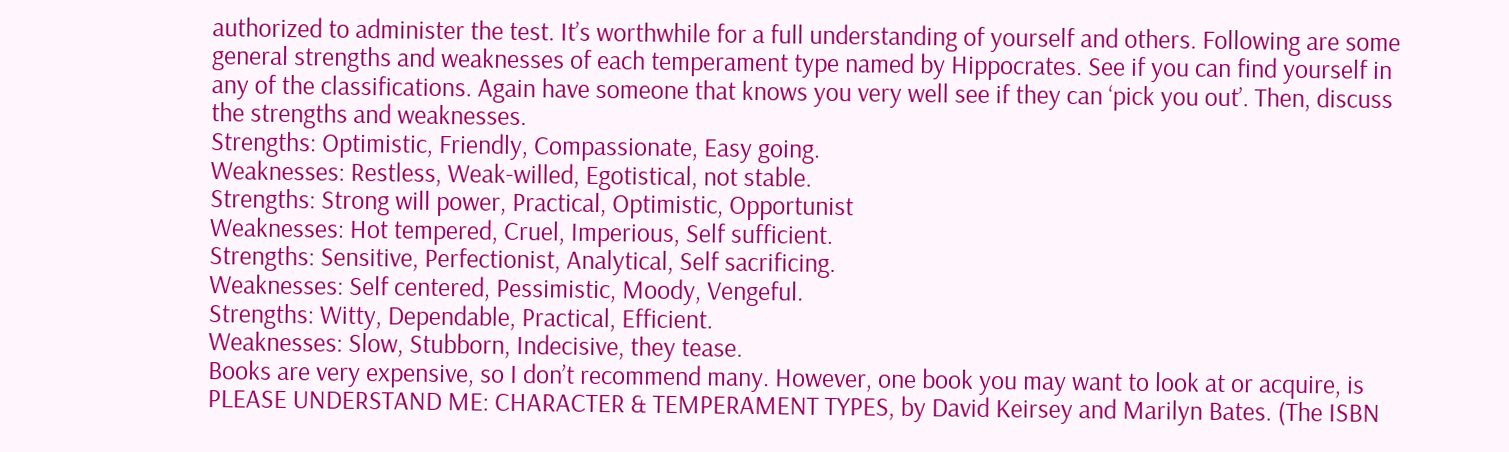authorized to administer the test. It’s worthwhile for a full understanding of yourself and others. Following are some general strengths and weaknesses of each temperament type named by Hippocrates. See if you can find yourself in any of the classifications. Again have someone that knows you very well see if they can ‘pick you out’. Then, discuss the strengths and weaknesses.
Strengths: Optimistic, Friendly, Compassionate, Easy going.
Weaknesses: Restless, Weak-willed, Egotistical, not stable.
Strengths: Strong will power, Practical, Optimistic, Opportunist
Weaknesses: Hot tempered, Cruel, Imperious, Self sufficient.
Strengths: Sensitive, Perfectionist, Analytical, Self sacrificing.
Weaknesses: Self centered, Pessimistic, Moody, Vengeful.
Strengths: Witty, Dependable, Practical, Efficient.
Weaknesses: Slow, Stubborn, Indecisive, they tease.
Books are very expensive, so I don’t recommend many. However, one book you may want to look at or acquire, is PLEASE UNDERSTAND ME: CHARACTER & TEMPERAMENT TYPES, by David Keirsey and Marilyn Bates. (The ISBN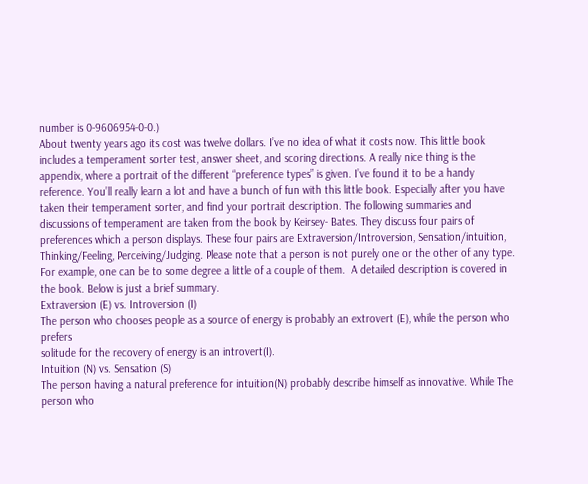number is 0-9606954-0-0.)
About twenty years ago its cost was twelve dollars. I’ve no idea of what it costs now. This little book includes a temperament sorter test, answer sheet, and scoring directions. A really nice thing is the appendix, where a portrait of the different “preference types” is given. I’ve found it to be a handy reference. You’ll really learn a lot and have a bunch of fun with this little book. Especially after you have taken their temperament sorter, and find your portrait description. The following summaries and discussions of temperament are taken from the book by Keirsey- Bates. They discuss four pairs of preferences which a person displays. These four pairs are Extraversion/Introversion, Sensation/intuition,  Thinking/Feeling, Perceiving/Judging. Please note that a person is not purely one or the other of any type. For example, one can be to some degree a little of a couple of them.  A detailed description is covered in the book. Below is just a brief summary.
Extraversion (E) vs. Introversion (I)
The person who chooses people as a source of energy is probably an extrovert (E), while the person who prefers
solitude for the recovery of energy is an introvert(I).
Intuition (N) vs. Sensation (S)
The person having a natural preference for intuition(N) probably describe himself as innovative. While The  person who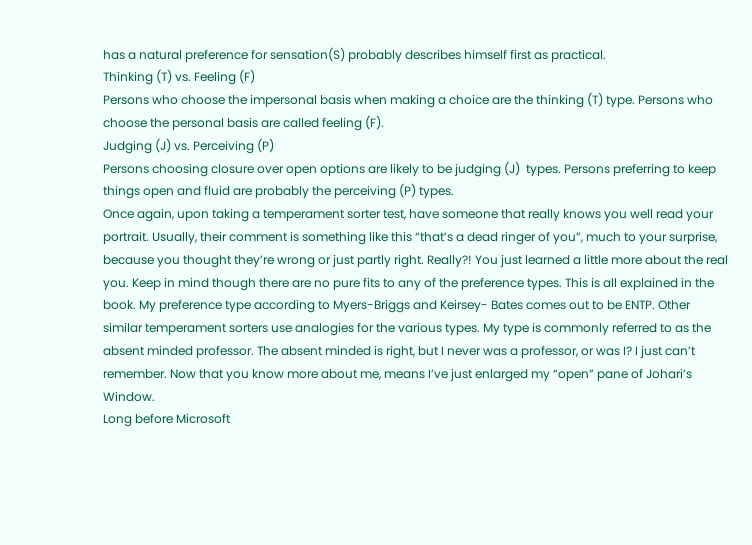has a natural preference for sensation(S) probably describes himself first as practical.
Thinking (T) vs. Feeling (F)
Persons who choose the impersonal basis when making a choice are the thinking (T) type. Persons who choose the personal basis are called feeling (F).
Judging (J) vs. Perceiving (P)
Persons choosing closure over open options are likely to be judging (J)  types. Persons preferring to keep things open and fluid are probably the perceiving (P) types.
Once again, upon taking a temperament sorter test, have someone that really knows you well read your portrait. Usually, their comment is something like this “that’s a dead ringer of you”, much to your surprise, because you thought they’re wrong or just partly right. Really?! You just learned a little more about the real you. Keep in mind though there are no pure fits to any of the preference types. This is all explained in the book. My preference type according to Myers-Briggs and Keirsey- Bates comes out to be ENTP. Other similar temperament sorters use analogies for the various types. My type is commonly referred to as the absent minded professor. The absent minded is right, but I never was a professor, or was I? I just can’t remember. Now that you know more about me, means I’ve just enlarged my “open” pane of Johari’s Window.
Long before Microsoft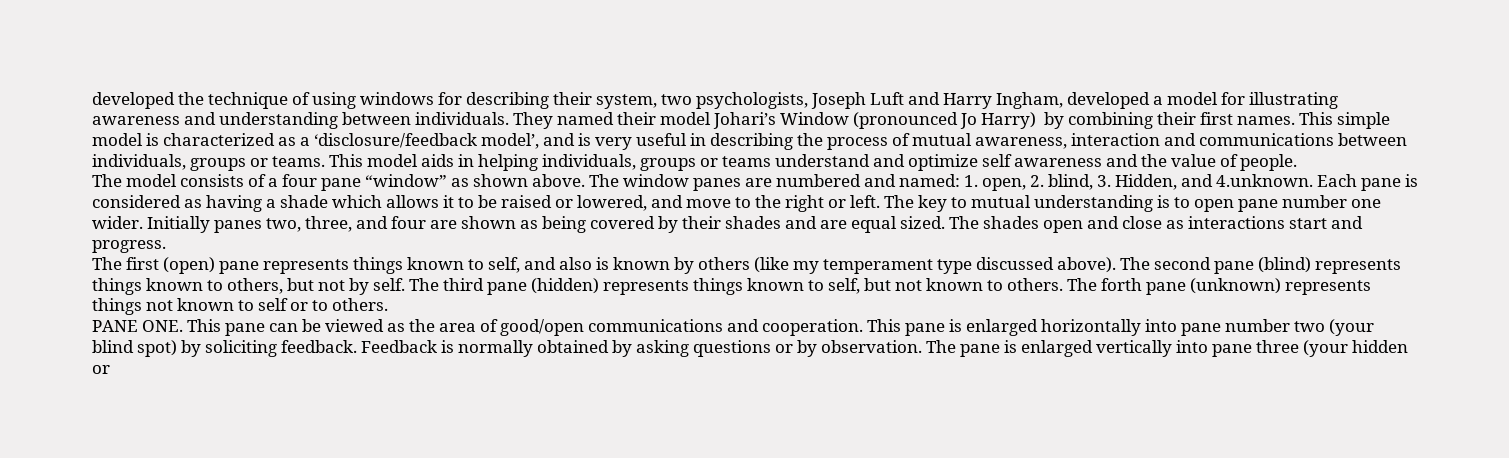developed the technique of using windows for describing their system, two psychologists, Joseph Luft and Harry Ingham, developed a model for illustrating awareness and understanding between individuals. They named their model Johari’s Window (pronounced Jo Harry)  by combining their first names. This simple model is characterized as a ‘disclosure/feedback model’, and is very useful in describing the process of mutual awareness, interaction and communications between individuals, groups or teams. This model aids in helping individuals, groups or teams understand and optimize self awareness and the value of people.
The model consists of a four pane “window” as shown above. The window panes are numbered and named: 1. open, 2. blind, 3. Hidden, and 4.unknown. Each pane is considered as having a shade which allows it to be raised or lowered, and move to the right or left. The key to mutual understanding is to open pane number one wider. Initially panes two, three, and four are shown as being covered by their shades and are equal sized. The shades open and close as interactions start and progress.
The first (open) pane represents things known to self, and also is known by others (like my temperament type discussed above). The second pane (blind) represents things known to others, but not by self. The third pane (hidden) represents things known to self, but not known to others. The forth pane (unknown) represents things not known to self or to others.
PANE ONE. This pane can be viewed as the area of good/open communications and cooperation. This pane is enlarged horizontally into pane number two (your blind spot) by soliciting feedback. Feedback is normally obtained by asking questions or by observation. The pane is enlarged vertically into pane three (your hidden or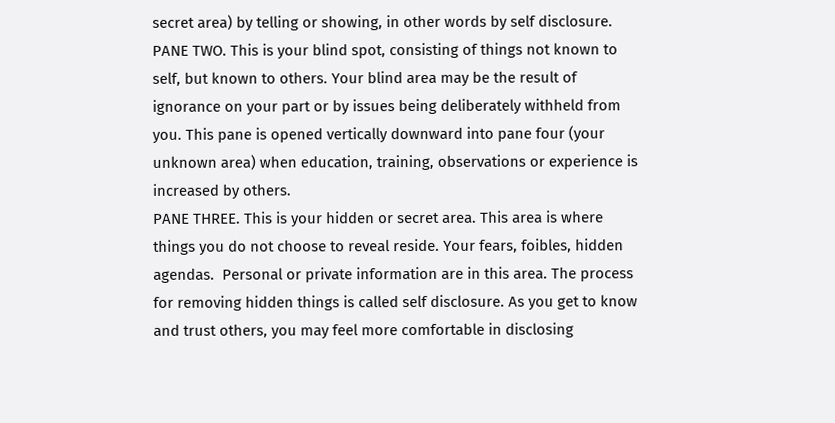secret area) by telling or showing, in other words by self disclosure.
PANE TWO. This is your blind spot, consisting of things not known to self, but known to others. Your blind area may be the result of ignorance on your part or by issues being deliberately withheld from you. This pane is opened vertically downward into pane four (your unknown area) when education, training, observations or experience is increased by others.
PANE THREE. This is your hidden or secret area. This area is where things you do not choose to reveal reside. Your fears, foibles, hidden agendas.  Personal or private information are in this area. The process for removing hidden things is called self disclosure. As you get to know and trust others, you may feel more comfortable in disclosing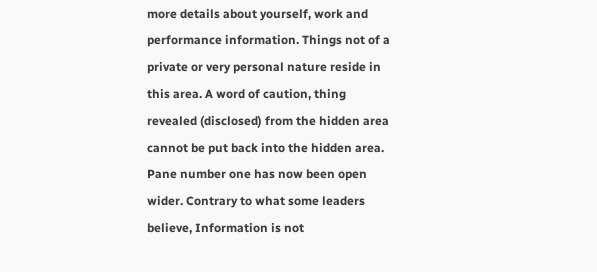more details about yourself, work and performance information. Things not of a private or very personal nature reside in this area. A word of caution, thing revealed (disclosed) from the hidden area cannot be put back into the hidden area. Pane number one has now been open wider. Contrary to what some leaders believe, Information is not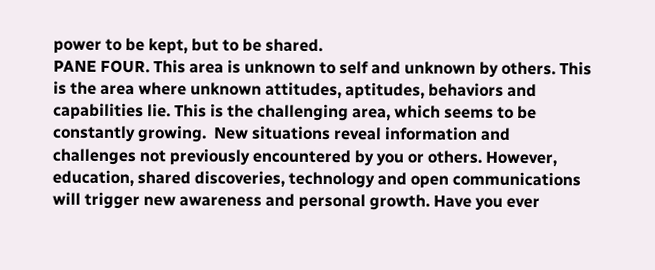power to be kept, but to be shared.
PANE FOUR. This area is unknown to self and unknown by others. This is the area where unknown attitudes, aptitudes, behaviors and capabilities lie. This is the challenging area, which seems to be constantly growing.  New situations reveal information and challenges not previously encountered by you or others. However, education, shared discoveries, technology and open communications will trigger new awareness and personal growth. Have you ever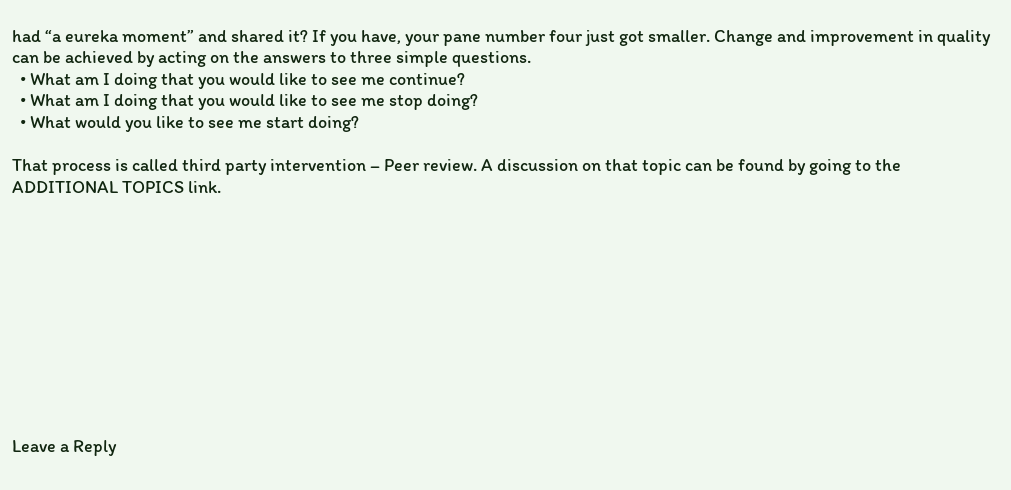had “a eureka moment” and shared it? If you have, your pane number four just got smaller. Change and improvement in quality can be achieved by acting on the answers to three simple questions.
  • What am I doing that you would like to see me continue?
  • What am I doing that you would like to see me stop doing?
  • What would you like to see me start doing?

That process is called third party intervention – Peer review. A discussion on that topic can be found by going to the ADDITIONAL TOPICS link.











Leave a Reply